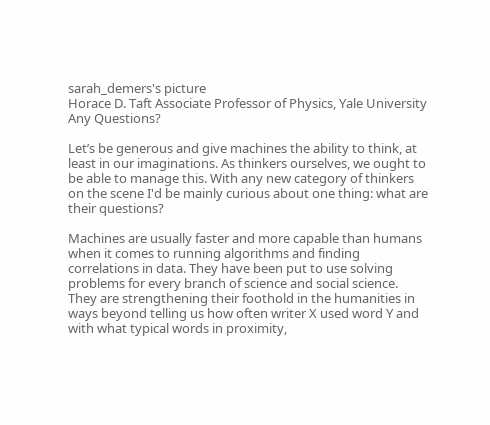sarah_demers's picture
Horace D. Taft Associate Professor of Physics, Yale University
Any Questions?

Let’s be generous and give machines the ability to think, at least in our imaginations. As thinkers ourselves, we ought to be able to manage this. With any new category of thinkers on the scene I'd be mainly curious about one thing: what are their questions?

Machines are usually faster and more capable than humans when it comes to running algorithms and finding correlations in data. They have been put to use solving problems for every branch of science and social science. They are strengthening their foothold in the humanities in ways beyond telling us how often writer X used word Y and with what typical words in proximity,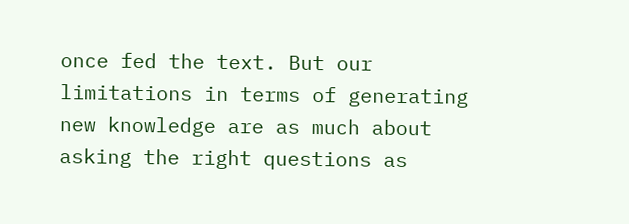once fed the text. But our limitations in terms of generating new knowledge are as much about asking the right questions as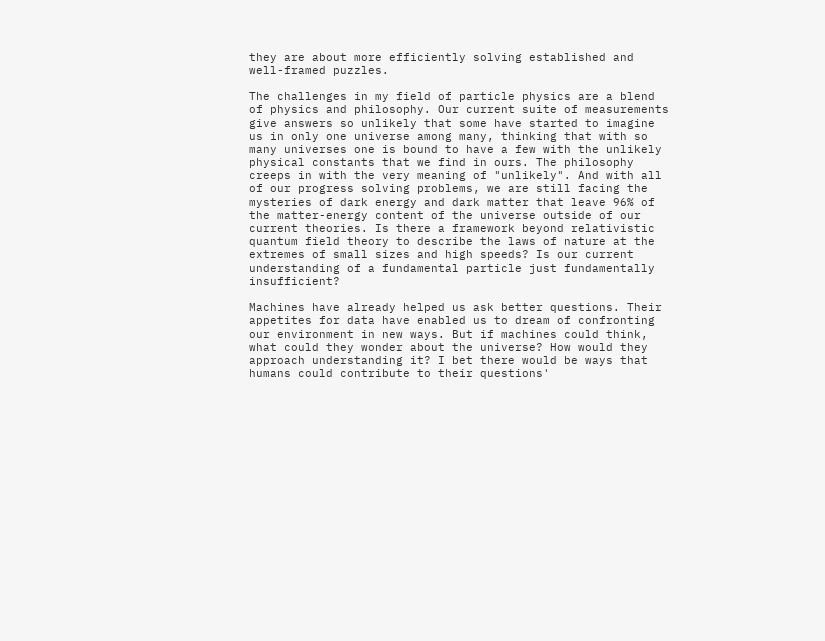they are about more efficiently solving established and well-framed puzzles.

The challenges in my field of particle physics are a blend of physics and philosophy. Our current suite of measurements give answers so unlikely that some have started to imagine us in only one universe among many, thinking that with so many universes one is bound to have a few with the unlikely physical constants that we find in ours. The philosophy creeps in with the very meaning of "unlikely". And with all of our progress solving problems, we are still facing the mysteries of dark energy and dark matter that leave 96% of the matter-energy content of the universe outside of our current theories. Is there a framework beyond relativistic quantum field theory to describe the laws of nature at the extremes of small sizes and high speeds? Is our current understanding of a fundamental particle just fundamentally insufficient?

Machines have already helped us ask better questions. Their appetites for data have enabled us to dream of confronting our environment in new ways. But if machines could think, what could they wonder about the universe? How would they approach understanding it? I bet there would be ways that humans could contribute to their questions'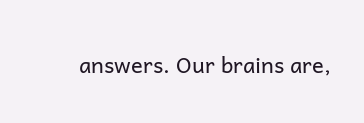answers. Our brains are,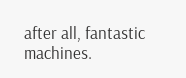after all, fantastic machines.